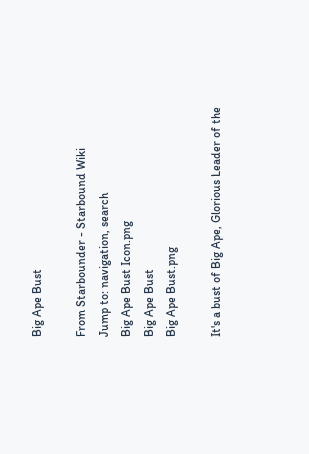Big Ape Bust

From Starbounder - Starbound Wiki
Jump to: navigation, search
Big Ape Bust Icon.png
Big Ape Bust
Big Ape Bust.png

It's a bust of Big Ape, Glorious Leader of the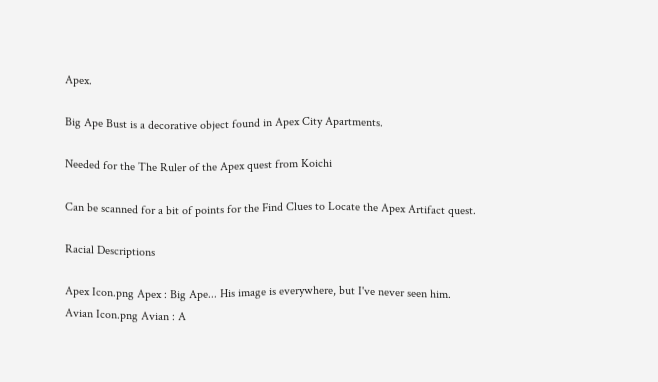Apex.

Big Ape Bust is a decorative object found in Apex City Apartments.

Needed for the The Ruler of the Apex quest from Koichi

Can be scanned for a bit of points for the Find Clues to Locate the Apex Artifact quest.

Racial Descriptions

Apex Icon.png Apex : Big Ape... His image is everywhere, but I've never seen him.
Avian Icon.png Avian : A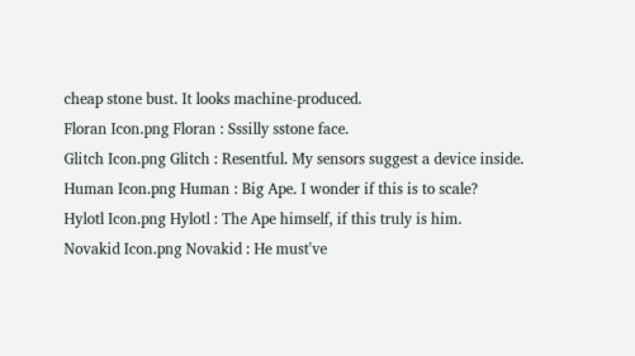cheap stone bust. It looks machine-produced.
Floran Icon.png Floran : Sssilly sstone face.
Glitch Icon.png Glitch : Resentful. My sensors suggest a device inside.
Human Icon.png Human : Big Ape. I wonder if this is to scale?
Hylotl Icon.png Hylotl : The Ape himself, if this truly is him.
Novakid Icon.png Novakid : He must've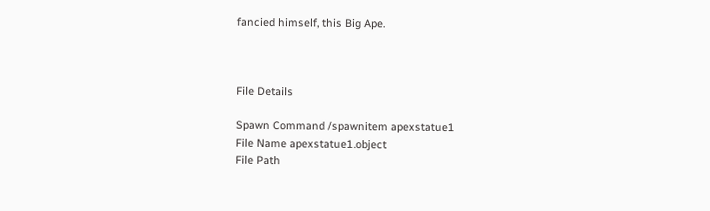fancied himself, this Big Ape.



File Details

Spawn Command /spawnitem apexstatue1
File Name apexstatue1.object
File Path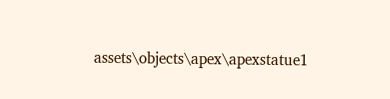assets\objects\apex\apexstatue1